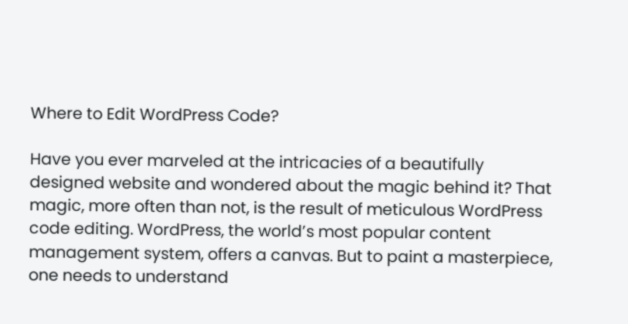Where to Edit WordPress Code?

Have you ever marveled at the intricacies of a beautifully designed website and wondered about the magic behind it? That magic, more often than not, is the result of meticulous WordPress code editing. WordPress, the world’s most popular content management system, offers a canvas. But to paint a masterpiece, one needs to understand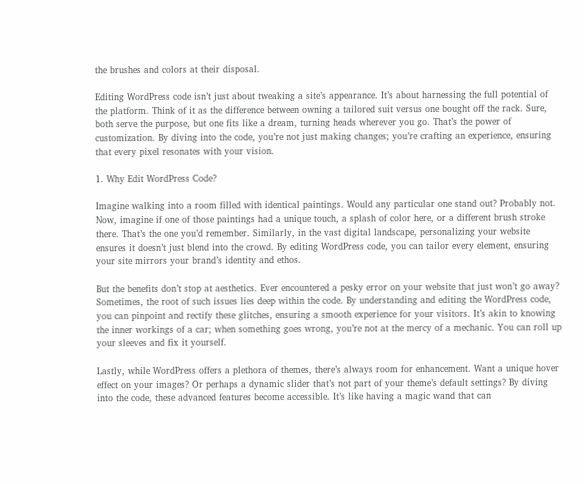the brushes and colors at their disposal.

Editing WordPress code isn’t just about tweaking a site’s appearance. It’s about harnessing the full potential of the platform. Think of it as the difference between owning a tailored suit versus one bought off the rack. Sure, both serve the purpose, but one fits like a dream, turning heads wherever you go. That’s the power of customization. By diving into the code, you’re not just making changes; you’re crafting an experience, ensuring that every pixel resonates with your vision.

1. Why Edit WordPress Code?

Imagine walking into a room filled with identical paintings. Would any particular one stand out? Probably not. Now, imagine if one of those paintings had a unique touch, a splash of color here, or a different brush stroke there. That’s the one you’d remember. Similarly, in the vast digital landscape, personalizing your website ensures it doesn’t just blend into the crowd. By editing WordPress code, you can tailor every element, ensuring your site mirrors your brand’s identity and ethos.

But the benefits don’t stop at aesthetics. Ever encountered a pesky error on your website that just won’t go away? Sometimes, the root of such issues lies deep within the code. By understanding and editing the WordPress code, you can pinpoint and rectify these glitches, ensuring a smooth experience for your visitors. It’s akin to knowing the inner workings of a car; when something goes wrong, you’re not at the mercy of a mechanic. You can roll up your sleeves and fix it yourself.

Lastly, while WordPress offers a plethora of themes, there’s always room for enhancement. Want a unique hover effect on your images? Or perhaps a dynamic slider that’s not part of your theme’s default settings? By diving into the code, these advanced features become accessible. It’s like having a magic wand that can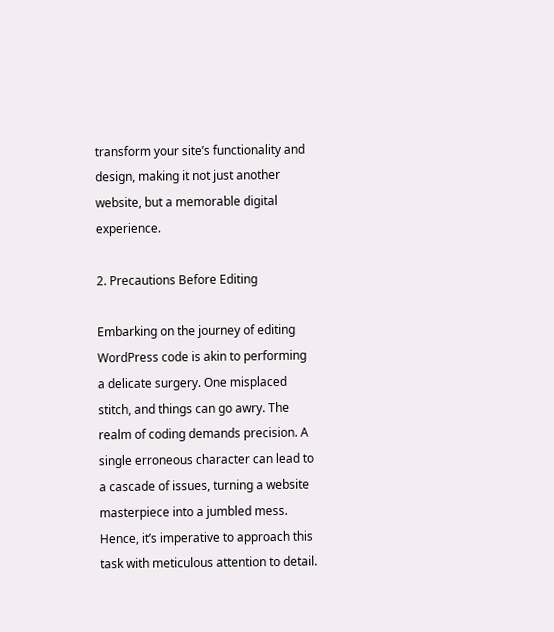transform your site’s functionality and design, making it not just another website, but a memorable digital experience.

2. Precautions Before Editing

Embarking on the journey of editing WordPress code is akin to performing a delicate surgery. One misplaced stitch, and things can go awry. The realm of coding demands precision. A single erroneous character can lead to a cascade of issues, turning a website masterpiece into a jumbled mess. Hence, it’s imperative to approach this task with meticulous attention to detail.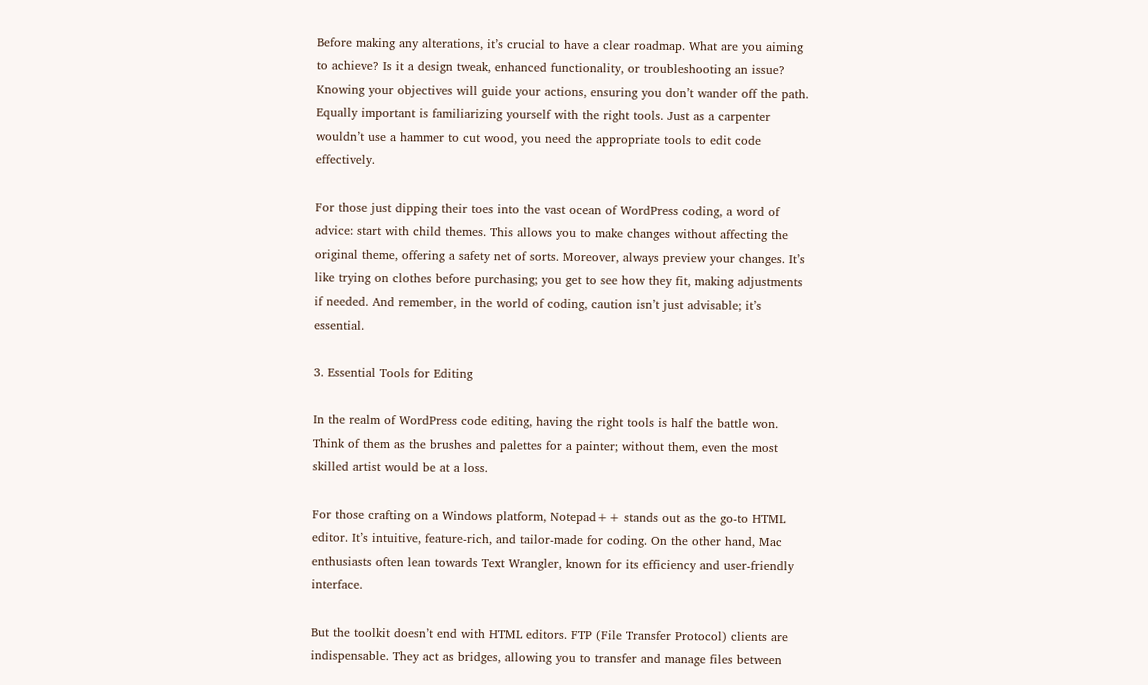Before making any alterations, it’s crucial to have a clear roadmap. What are you aiming to achieve? Is it a design tweak, enhanced functionality, or troubleshooting an issue? Knowing your objectives will guide your actions, ensuring you don’t wander off the path. Equally important is familiarizing yourself with the right tools. Just as a carpenter wouldn’t use a hammer to cut wood, you need the appropriate tools to edit code effectively.

For those just dipping their toes into the vast ocean of WordPress coding, a word of advice: start with child themes. This allows you to make changes without affecting the original theme, offering a safety net of sorts. Moreover, always preview your changes. It’s like trying on clothes before purchasing; you get to see how they fit, making adjustments if needed. And remember, in the world of coding, caution isn’t just advisable; it’s essential.

3. Essential Tools for Editing

In the realm of WordPress code editing, having the right tools is half the battle won. Think of them as the brushes and palettes for a painter; without them, even the most skilled artist would be at a loss.

For those crafting on a Windows platform, Notepad++ stands out as the go-to HTML editor. It’s intuitive, feature-rich, and tailor-made for coding. On the other hand, Mac enthusiasts often lean towards Text Wrangler, known for its efficiency and user-friendly interface.

But the toolkit doesn’t end with HTML editors. FTP (File Transfer Protocol) clients are indispensable. They act as bridges, allowing you to transfer and manage files between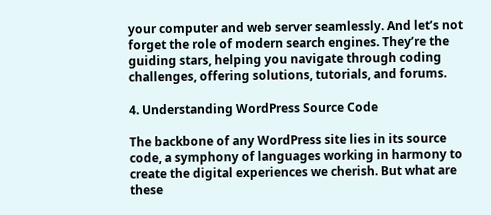your computer and web server seamlessly. And let’s not forget the role of modern search engines. They’re the guiding stars, helping you navigate through coding challenges, offering solutions, tutorials, and forums.

4. Understanding WordPress Source Code

The backbone of any WordPress site lies in its source code, a symphony of languages working in harmony to create the digital experiences we cherish. But what are these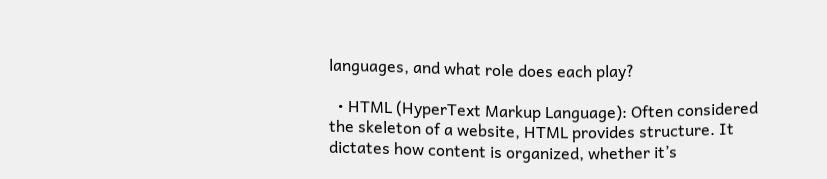languages, and what role does each play?

  • HTML (HyperText Markup Language): Often considered the skeleton of a website, HTML provides structure. It dictates how content is organized, whether it’s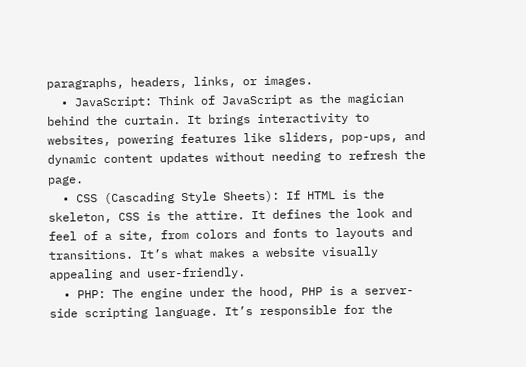paragraphs, headers, links, or images.
  • JavaScript: Think of JavaScript as the magician behind the curtain. It brings interactivity to websites, powering features like sliders, pop-ups, and dynamic content updates without needing to refresh the page.
  • CSS (Cascading Style Sheets): If HTML is the skeleton, CSS is the attire. It defines the look and feel of a site, from colors and fonts to layouts and transitions. It’s what makes a website visually appealing and user-friendly.
  • PHP: The engine under the hood, PHP is a server-side scripting language. It’s responsible for the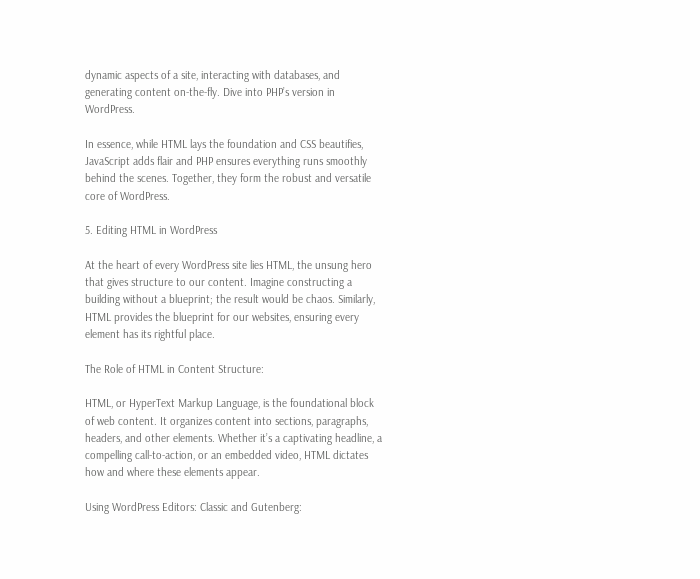dynamic aspects of a site, interacting with databases, and generating content on-the-fly. Dive into PHP’s version in WordPress.

In essence, while HTML lays the foundation and CSS beautifies, JavaScript adds flair and PHP ensures everything runs smoothly behind the scenes. Together, they form the robust and versatile core of WordPress.

5. Editing HTML in WordPress

At the heart of every WordPress site lies HTML, the unsung hero that gives structure to our content. Imagine constructing a building without a blueprint; the result would be chaos. Similarly, HTML provides the blueprint for our websites, ensuring every element has its rightful place.

The Role of HTML in Content Structure:

HTML, or HyperText Markup Language, is the foundational block of web content. It organizes content into sections, paragraphs, headers, and other elements. Whether it’s a captivating headline, a compelling call-to-action, or an embedded video, HTML dictates how and where these elements appear.

Using WordPress Editors: Classic and Gutenberg: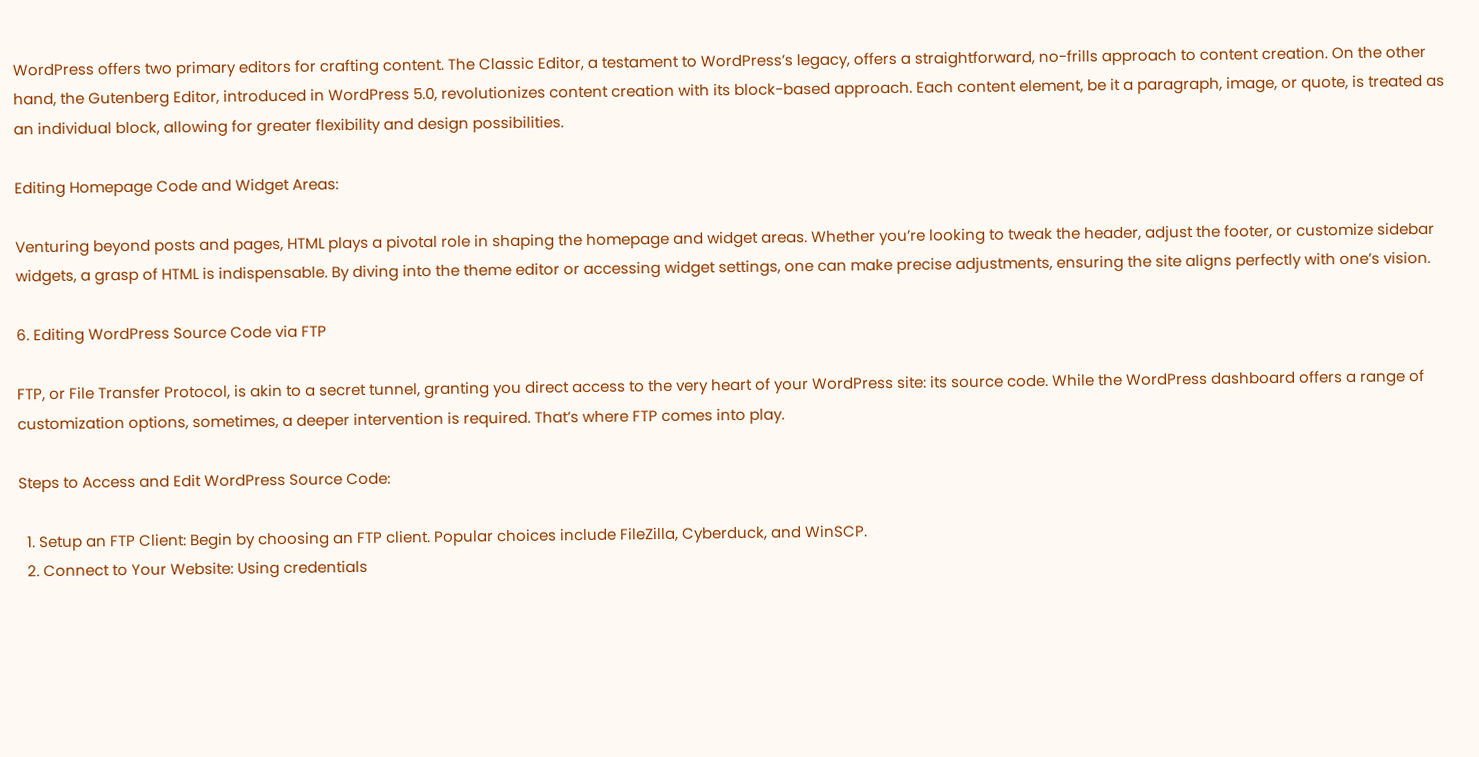WordPress offers two primary editors for crafting content. The Classic Editor, a testament to WordPress’s legacy, offers a straightforward, no-frills approach to content creation. On the other hand, the Gutenberg Editor, introduced in WordPress 5.0, revolutionizes content creation with its block-based approach. Each content element, be it a paragraph, image, or quote, is treated as an individual block, allowing for greater flexibility and design possibilities.

Editing Homepage Code and Widget Areas:

Venturing beyond posts and pages, HTML plays a pivotal role in shaping the homepage and widget areas. Whether you’re looking to tweak the header, adjust the footer, or customize sidebar widgets, a grasp of HTML is indispensable. By diving into the theme editor or accessing widget settings, one can make precise adjustments, ensuring the site aligns perfectly with one’s vision.

6. Editing WordPress Source Code via FTP

FTP, or File Transfer Protocol, is akin to a secret tunnel, granting you direct access to the very heart of your WordPress site: its source code. While the WordPress dashboard offers a range of customization options, sometimes, a deeper intervention is required. That’s where FTP comes into play.

Steps to Access and Edit WordPress Source Code:

  1. Setup an FTP Client: Begin by choosing an FTP client. Popular choices include FileZilla, Cyberduck, and WinSCP.
  2. Connect to Your Website: Using credentials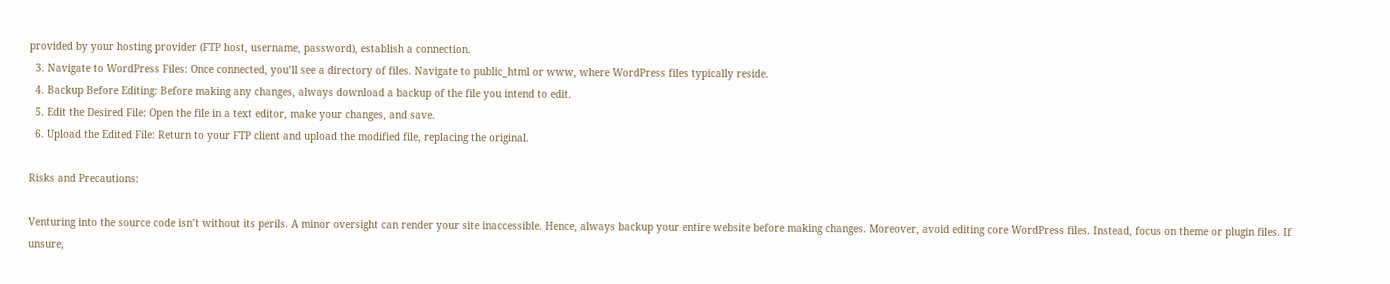provided by your hosting provider (FTP host, username, password), establish a connection.
  3. Navigate to WordPress Files: Once connected, you’ll see a directory of files. Navigate to public_html or www, where WordPress files typically reside.
  4. Backup Before Editing: Before making any changes, always download a backup of the file you intend to edit.
  5. Edit the Desired File: Open the file in a text editor, make your changes, and save.
  6. Upload the Edited File: Return to your FTP client and upload the modified file, replacing the original.

Risks and Precautions:

Venturing into the source code isn’t without its perils. A minor oversight can render your site inaccessible. Hence, always backup your entire website before making changes. Moreover, avoid editing core WordPress files. Instead, focus on theme or plugin files. If unsure,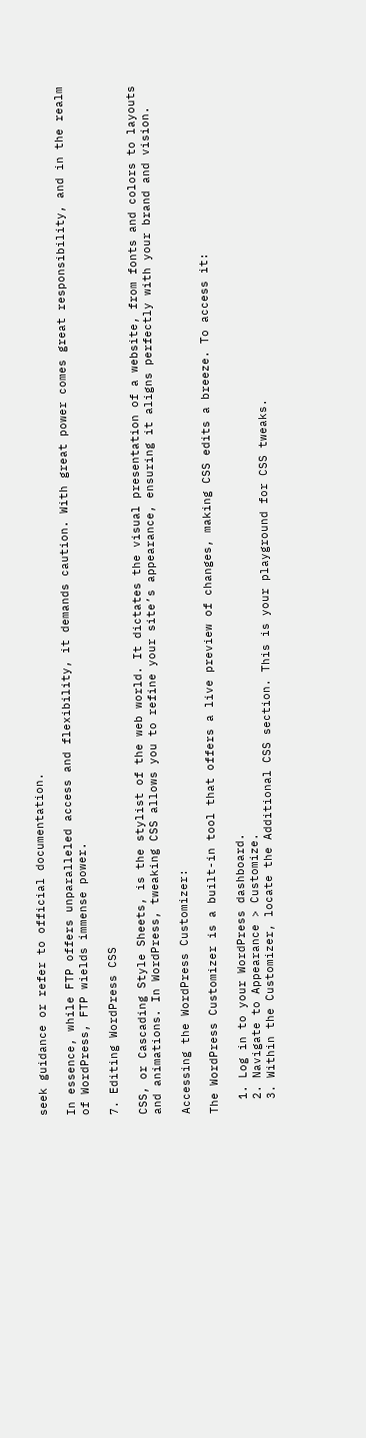seek guidance or refer to official documentation.

In essence, while FTP offers unparalleled access and flexibility, it demands caution. With great power comes great responsibility, and in the realm of WordPress, FTP wields immense power.

7. Editing WordPress CSS

CSS, or Cascading Style Sheets, is the stylist of the web world. It dictates the visual presentation of a website, from fonts and colors to layouts and animations. In WordPress, tweaking CSS allows you to refine your site’s appearance, ensuring it aligns perfectly with your brand and vision.

Accessing the WordPress Customizer:

The WordPress Customizer is a built-in tool that offers a live preview of changes, making CSS edits a breeze. To access it:

  1. Log in to your WordPress dashboard.
  2. Navigate to Appearance > Customize.
  3. Within the Customizer, locate the Additional CSS section. This is your playground for CSS tweaks.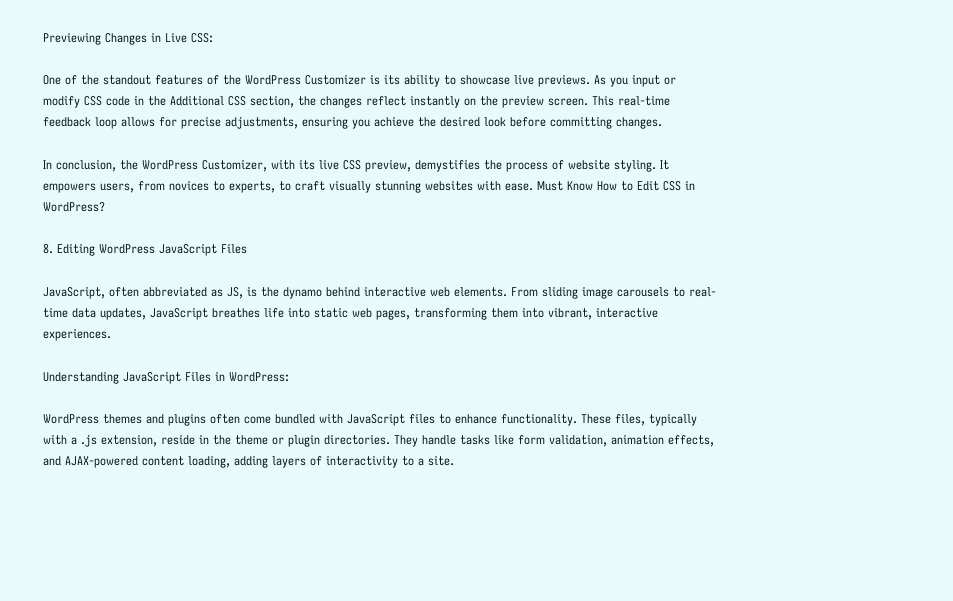Previewing Changes in Live CSS:

One of the standout features of the WordPress Customizer is its ability to showcase live previews. As you input or modify CSS code in the Additional CSS section, the changes reflect instantly on the preview screen. This real-time feedback loop allows for precise adjustments, ensuring you achieve the desired look before committing changes.

In conclusion, the WordPress Customizer, with its live CSS preview, demystifies the process of website styling. It empowers users, from novices to experts, to craft visually stunning websites with ease. Must Know How to Edit CSS in WordPress?

8. Editing WordPress JavaScript Files

JavaScript, often abbreviated as JS, is the dynamo behind interactive web elements. From sliding image carousels to real-time data updates, JavaScript breathes life into static web pages, transforming them into vibrant, interactive experiences.

Understanding JavaScript Files in WordPress:

WordPress themes and plugins often come bundled with JavaScript files to enhance functionality. These files, typically with a .js extension, reside in the theme or plugin directories. They handle tasks like form validation, animation effects, and AJAX-powered content loading, adding layers of interactivity to a site.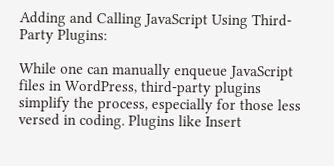Adding and Calling JavaScript Using Third-Party Plugins:

While one can manually enqueue JavaScript files in WordPress, third-party plugins simplify the process, especially for those less versed in coding. Plugins like Insert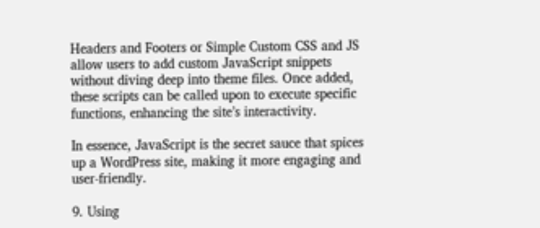Headers and Footers or Simple Custom CSS and JS allow users to add custom JavaScript snippets without diving deep into theme files. Once added, these scripts can be called upon to execute specific functions, enhancing the site’s interactivity.

In essence, JavaScript is the secret sauce that spices up a WordPress site, making it more engaging and user-friendly.

9. Using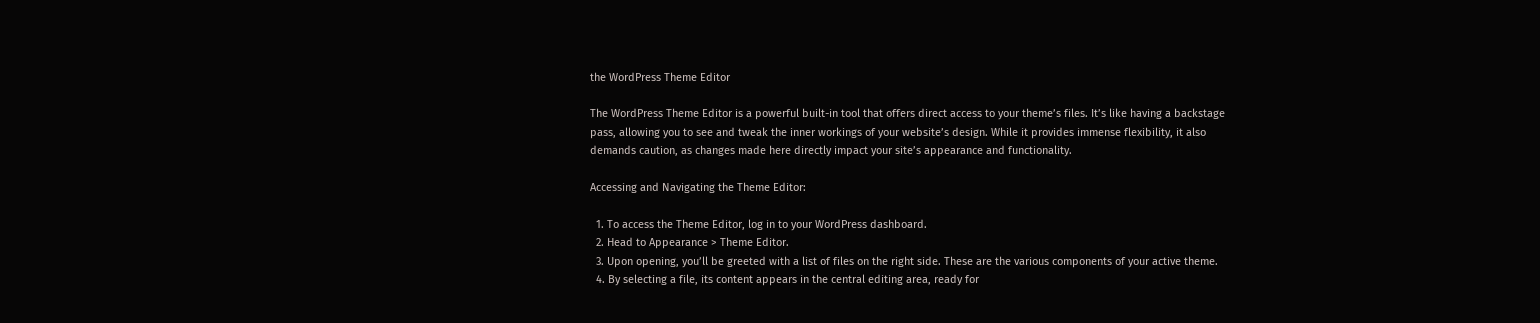the WordPress Theme Editor

The WordPress Theme Editor is a powerful built-in tool that offers direct access to your theme’s files. It’s like having a backstage pass, allowing you to see and tweak the inner workings of your website’s design. While it provides immense flexibility, it also demands caution, as changes made here directly impact your site’s appearance and functionality.

Accessing and Navigating the Theme Editor:

  1. To access the Theme Editor, log in to your WordPress dashboard.
  2. Head to Appearance > Theme Editor.
  3. Upon opening, you’ll be greeted with a list of files on the right side. These are the various components of your active theme.
  4. By selecting a file, its content appears in the central editing area, ready for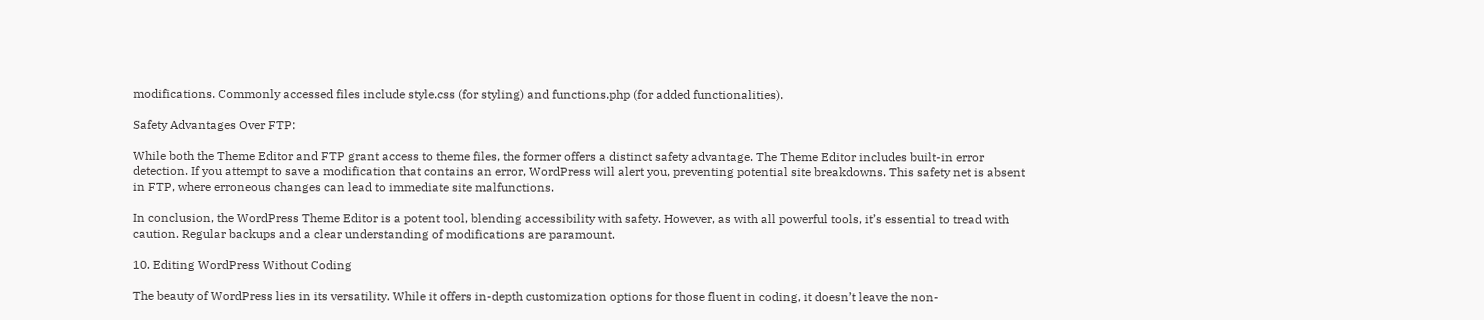modifications. Commonly accessed files include style.css (for styling) and functions.php (for added functionalities).

Safety Advantages Over FTP:

While both the Theme Editor and FTP grant access to theme files, the former offers a distinct safety advantage. The Theme Editor includes built-in error detection. If you attempt to save a modification that contains an error, WordPress will alert you, preventing potential site breakdowns. This safety net is absent in FTP, where erroneous changes can lead to immediate site malfunctions.

In conclusion, the WordPress Theme Editor is a potent tool, blending accessibility with safety. However, as with all powerful tools, it’s essential to tread with caution. Regular backups and a clear understanding of modifications are paramount.

10. Editing WordPress Without Coding

The beauty of WordPress lies in its versatility. While it offers in-depth customization options for those fluent in coding, it doesn’t leave the non-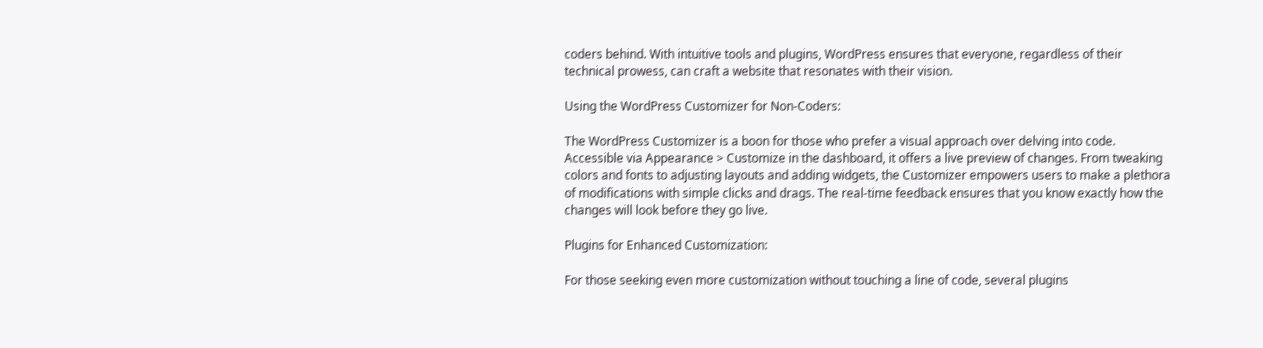coders behind. With intuitive tools and plugins, WordPress ensures that everyone, regardless of their technical prowess, can craft a website that resonates with their vision.

Using the WordPress Customizer for Non-Coders:

The WordPress Customizer is a boon for those who prefer a visual approach over delving into code. Accessible via Appearance > Customize in the dashboard, it offers a live preview of changes. From tweaking colors and fonts to adjusting layouts and adding widgets, the Customizer empowers users to make a plethora of modifications with simple clicks and drags. The real-time feedback ensures that you know exactly how the changes will look before they go live.

Plugins for Enhanced Customization:

For those seeking even more customization without touching a line of code, several plugins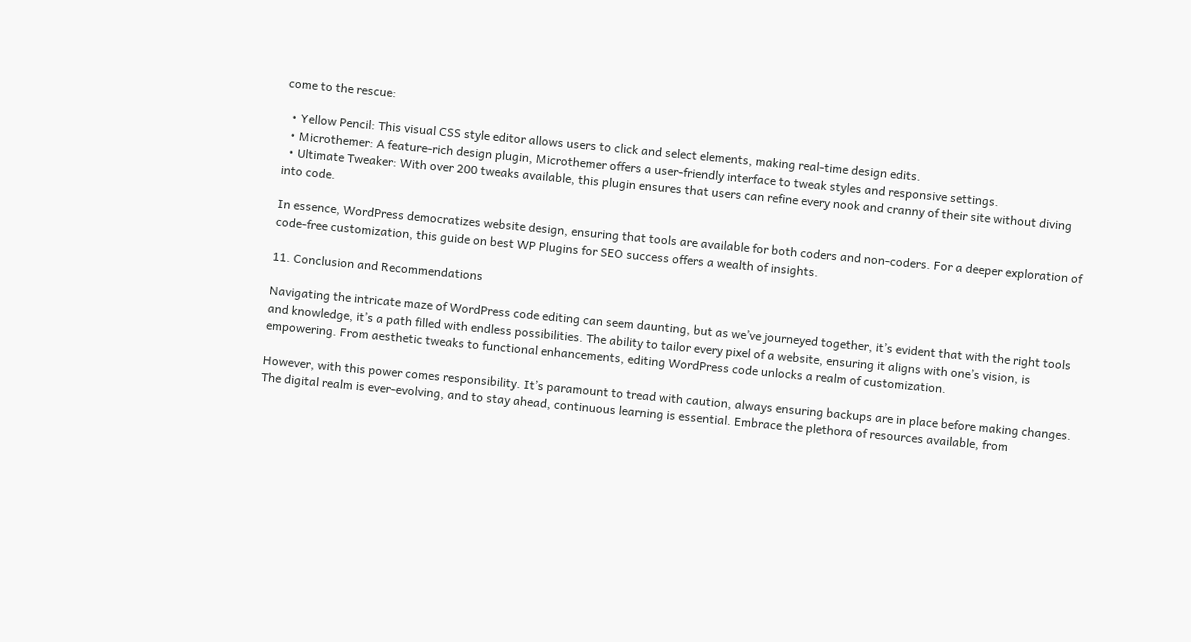come to the rescue:

  • Yellow Pencil: This visual CSS style editor allows users to click and select elements, making real-time design edits.
  • Microthemer: A feature-rich design plugin, Microthemer offers a user-friendly interface to tweak styles and responsive settings.
  • Ultimate Tweaker: With over 200 tweaks available, this plugin ensures that users can refine every nook and cranny of their site without diving into code.

In essence, WordPress democratizes website design, ensuring that tools are available for both coders and non-coders. For a deeper exploration of code-free customization, this guide on best WP Plugins for SEO success offers a wealth of insights.

11. Conclusion and Recommendations

Navigating the intricate maze of WordPress code editing can seem daunting, but as we’ve journeyed together, it’s evident that with the right tools and knowledge, it’s a path filled with endless possibilities. The ability to tailor every pixel of a website, ensuring it aligns with one’s vision, is empowering. From aesthetic tweaks to functional enhancements, editing WordPress code unlocks a realm of customization.

However, with this power comes responsibility. It’s paramount to tread with caution, always ensuring backups are in place before making changes. The digital realm is ever-evolving, and to stay ahead, continuous learning is essential. Embrace the plethora of resources available, from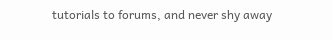tutorials to forums, and never shy away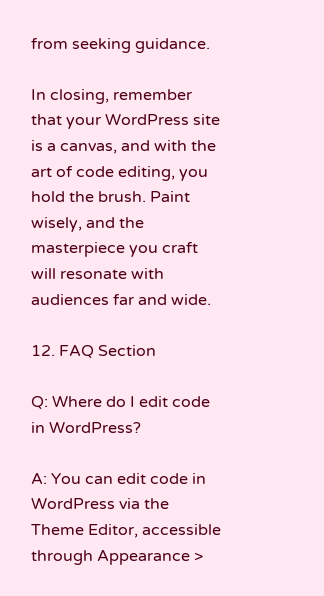from seeking guidance.

In closing, remember that your WordPress site is a canvas, and with the art of code editing, you hold the brush. Paint wisely, and the masterpiece you craft will resonate with audiences far and wide.

12. FAQ Section

Q: Where do I edit code in WordPress?

A: You can edit code in WordPress via the Theme Editor, accessible through Appearance >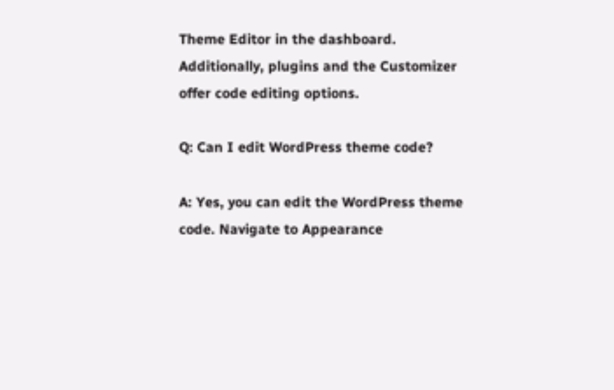Theme Editor in the dashboard. Additionally, plugins and the Customizer offer code editing options.

Q: Can I edit WordPress theme code?

A: Yes, you can edit the WordPress theme code. Navigate to Appearance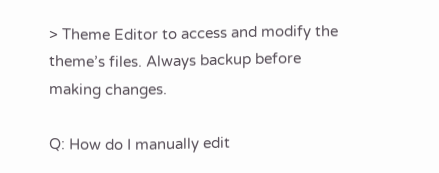> Theme Editor to access and modify the theme’s files. Always backup before making changes.

Q: How do I manually edit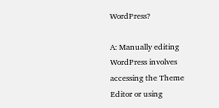WordPress?

A: Manually editing WordPress involves accessing the Theme Editor or using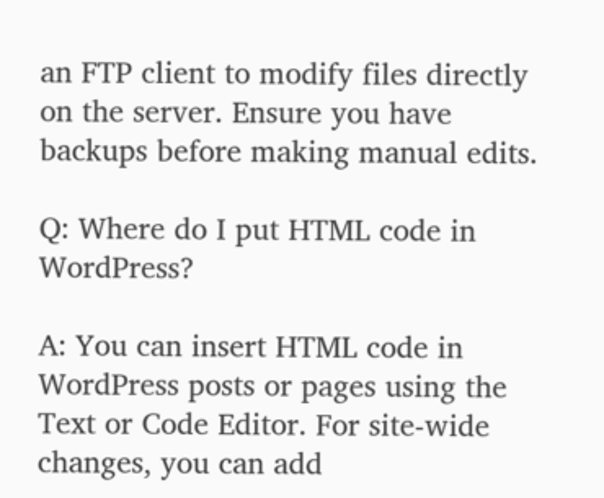an FTP client to modify files directly on the server. Ensure you have backups before making manual edits.

Q: Where do I put HTML code in WordPress?

A: You can insert HTML code in WordPress posts or pages using the Text or Code Editor. For site-wide changes, you can add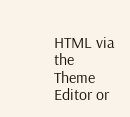HTML via the Theme Editor or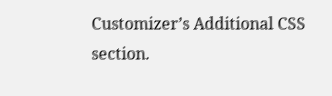Customizer’s Additional CSS section.